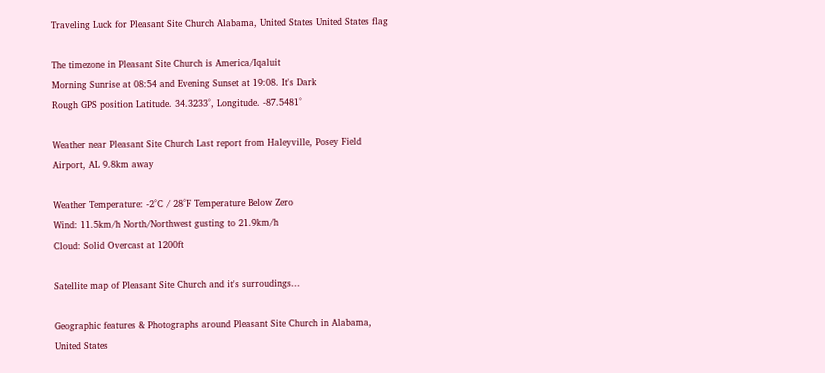Traveling Luck for Pleasant Site Church Alabama, United States United States flag

The timezone in Pleasant Site Church is America/Iqaluit
Morning Sunrise at 08:54 and Evening Sunset at 19:08. It's Dark
Rough GPS position Latitude. 34.3233°, Longitude. -87.5481°

Weather near Pleasant Site Church Last report from Haleyville, Posey Field Airport, AL 9.8km away

Weather Temperature: -2°C / 28°F Temperature Below Zero
Wind: 11.5km/h North/Northwest gusting to 21.9km/h
Cloud: Solid Overcast at 1200ft

Satellite map of Pleasant Site Church and it's surroudings...

Geographic features & Photographs around Pleasant Site Church in Alabama, United States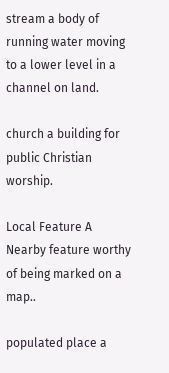stream a body of running water moving to a lower level in a channel on land.

church a building for public Christian worship.

Local Feature A Nearby feature worthy of being marked on a map..

populated place a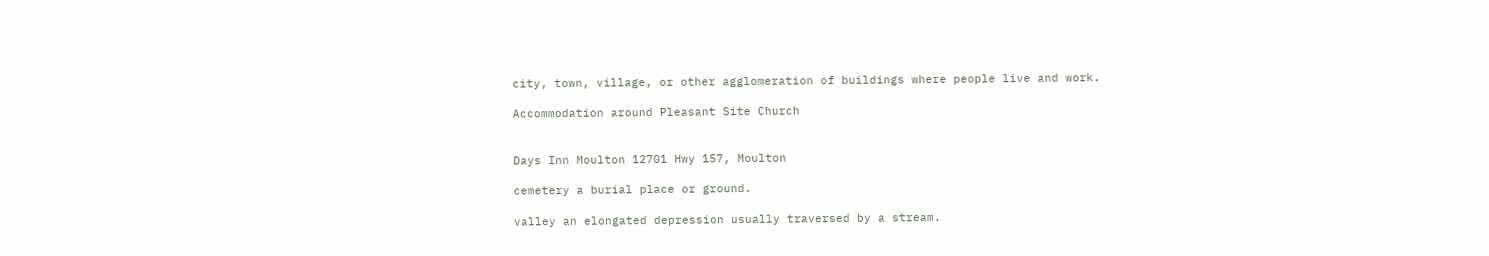city, town, village, or other agglomeration of buildings where people live and work.

Accommodation around Pleasant Site Church


Days Inn Moulton 12701 Hwy 157, Moulton

cemetery a burial place or ground.

valley an elongated depression usually traversed by a stream.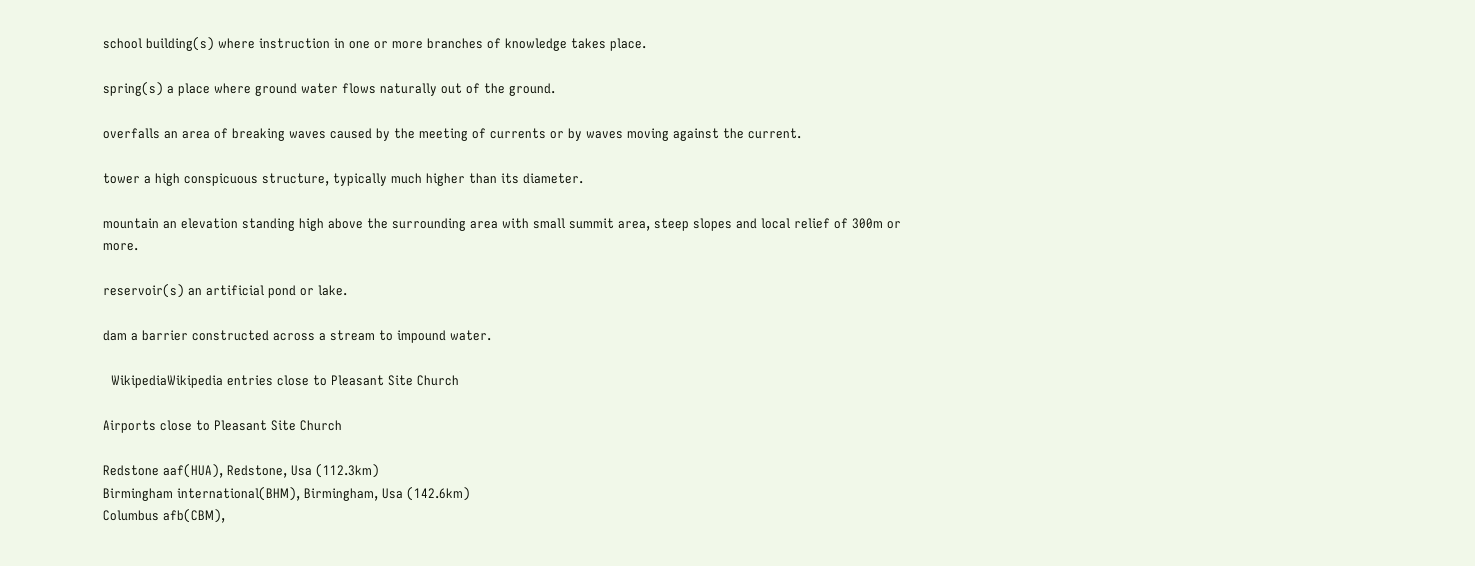school building(s) where instruction in one or more branches of knowledge takes place.

spring(s) a place where ground water flows naturally out of the ground.

overfalls an area of breaking waves caused by the meeting of currents or by waves moving against the current.

tower a high conspicuous structure, typically much higher than its diameter.

mountain an elevation standing high above the surrounding area with small summit area, steep slopes and local relief of 300m or more.

reservoir(s) an artificial pond or lake.

dam a barrier constructed across a stream to impound water.

  WikipediaWikipedia entries close to Pleasant Site Church

Airports close to Pleasant Site Church

Redstone aaf(HUA), Redstone, Usa (112.3km)
Birmingham international(BHM), Birmingham, Usa (142.6km)
Columbus afb(CBM),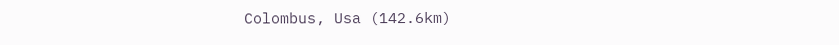Colombus, Usa (142.6km)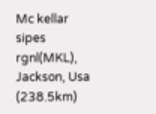Mc kellar sipes rgnl(MKL), Jackson, Usa (238.5km)